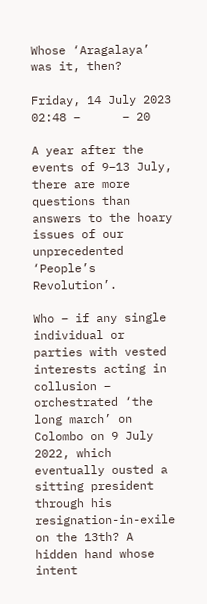Whose ‘Aragalaya’ was it, then?

Friday, 14 July 2023 02:48 –      – 20

A year after the events of 9–13 July, there are more questions than answers to the hoary issues of our unprecedented ‘People’s Revolution’.

Who – if any single individual or parties with vested interests acting in collusion – orchestrated ‘the long march’ on Colombo on 9 July 2022, which eventually ousted a sitting president through his resignation-in-exile on the 13th? A hidden hand whose intent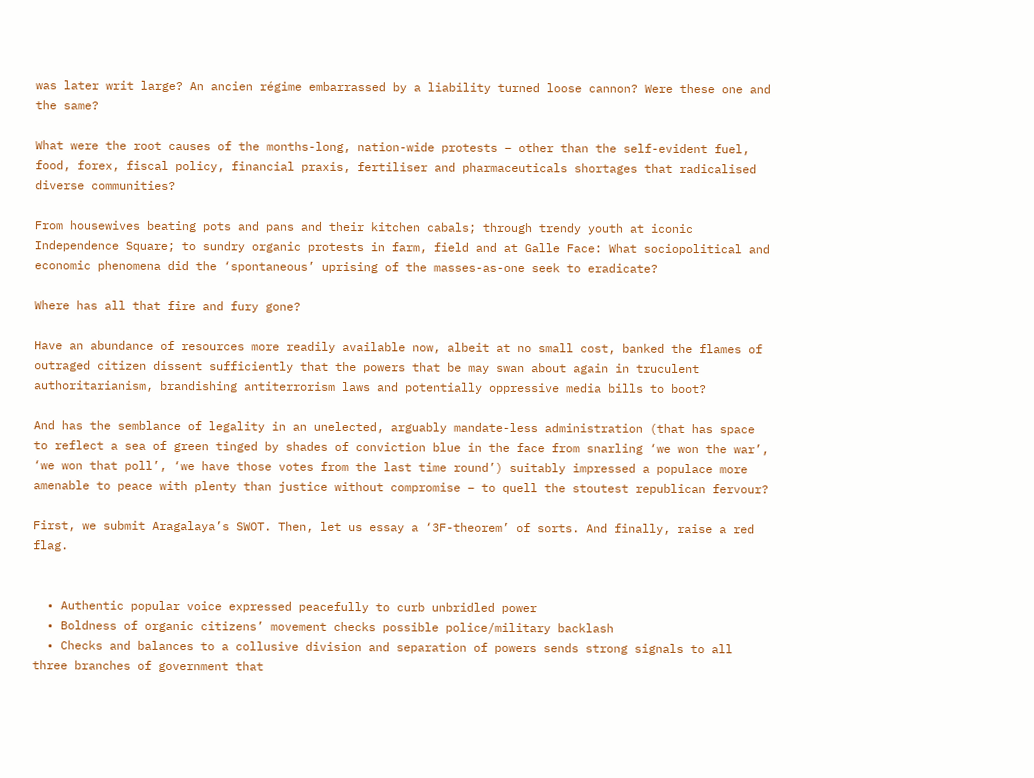was later writ large? An ancien régime embarrassed by a liability turned loose cannon? Were these one and the same?

What were the root causes of the months-long, nation-wide protests – other than the self-evident fuel, food, forex, fiscal policy, financial praxis, fertiliser and pharmaceuticals shortages that radicalised diverse communities?

From housewives beating pots and pans and their kitchen cabals; through trendy youth at iconic Independence Square; to sundry organic protests in farm, field and at Galle Face: What sociopolitical and economic phenomena did the ‘spontaneous’ uprising of the masses-as-one seek to eradicate?

Where has all that fire and fury gone?

Have an abundance of resources more readily available now, albeit at no small cost, banked the flames of outraged citizen dissent sufficiently that the powers that be may swan about again in truculent authoritarianism, brandishing antiterrorism laws and potentially oppressive media bills to boot?

And has the semblance of legality in an unelected, arguably mandate-less administration (that has space to reflect a sea of green tinged by shades of conviction blue in the face from snarling ‘we won the war’, ‘we won that poll’, ‘we have those votes from the last time round’) suitably impressed a populace more amenable to peace with plenty than justice without compromise – to quell the stoutest republican fervour?

First, we submit Aragalaya’s SWOT. Then, let us essay a ‘3F-theorem’ of sorts. And finally, raise a red flag.


  • Authentic popular voice expressed peacefully to curb unbridled power
  • Boldness of organic citizens’ movement checks possible police/military backlash
  • Checks and balances to a collusive division and separation of powers sends strong signals to all three branches of government that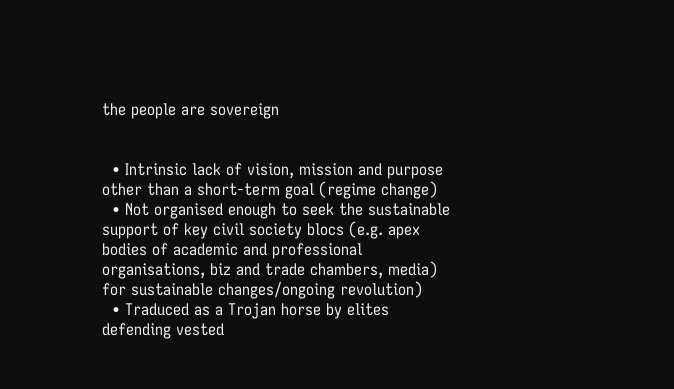the people are sovereign


  • Intrinsic lack of vision, mission and purpose other than a short-term goal (regime change)
  • Not organised enough to seek the sustainable support of key civil society blocs (e.g. apex bodies of academic and professional organisations, biz and trade chambers, media) for sustainable changes/ongoing revolution)
  • Traduced as a Trojan horse by elites defending vested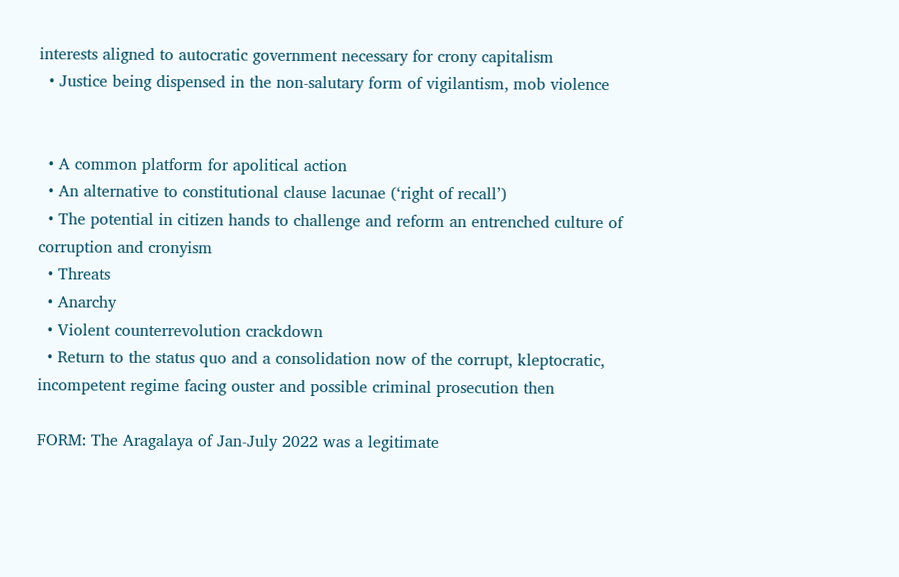interests aligned to autocratic government necessary for crony capitalism
  • Justice being dispensed in the non-salutary form of vigilantism, mob violence


  • A common platform for apolitical action
  • An alternative to constitutional clause lacunae (‘right of recall’)
  • The potential in citizen hands to challenge and reform an entrenched culture of corruption and cronyism
  • Threats
  • Anarchy
  • Violent counterrevolution crackdown
  • Return to the status quo and a consolidation now of the corrupt, kleptocratic, incompetent regime facing ouster and possible criminal prosecution then

FORM: The Aragalaya of Jan-July 2022 was a legitimate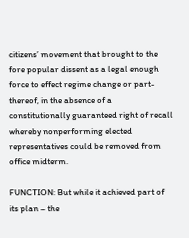citizens’ movement that brought to the fore popular dissent as a legal enough force to effect regime change or part-thereof, in the absence of a constitutionally guaranteed right of recall whereby nonperforming elected representatives could be removed from office midterm.

FUNCTION: But while it achieved part of its plan – the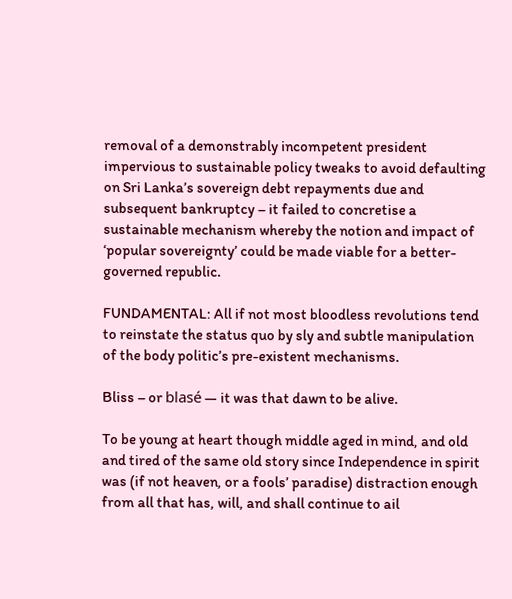removal of a demonstrably incompetent president impervious to sustainable policy tweaks to avoid defaulting on Sri Lanka’s sovereign debt repayments due and subsequent bankruptcy – it failed to concretise a sustainable mechanism whereby the notion and impact of ‘popular sovereignty’ could be made viable for a better-governed republic.

FUNDAMENTAL: All if not most bloodless revolutions tend to reinstate the status quo by sly and subtle manipulation of the body politic’s pre-existent mechanisms.

Bliss – or blasé — it was that dawn to be alive.

To be young at heart though middle aged in mind, and old and tired of the same old story since Independence in spirit was (if not heaven, or a fools’ paradise) distraction enough from all that has, will, and shall continue to ail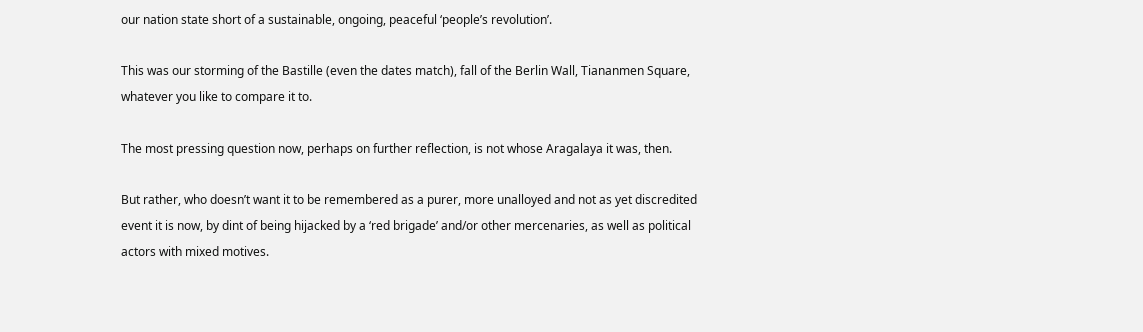our nation state short of a sustainable, ongoing, peaceful ‘people’s revolution’.

This was our storming of the Bastille (even the dates match), fall of the Berlin Wall, Tiananmen Square, whatever you like to compare it to.

The most pressing question now, perhaps on further reflection, is not whose Aragalaya it was, then.

But rather, who doesn’t want it to be remembered as a purer, more unalloyed and not as yet discredited event it is now, by dint of being hijacked by a ‘red brigade’ and/or other mercenaries, as well as political actors with mixed motives.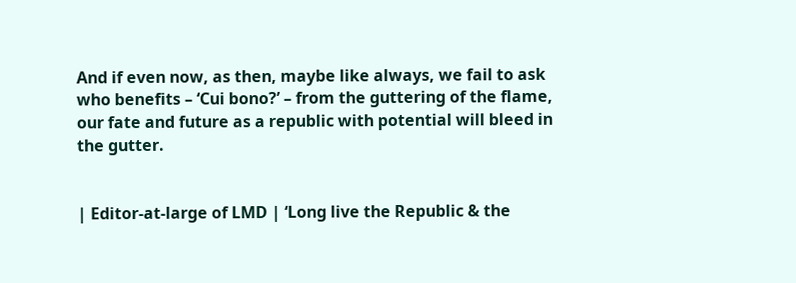And if even now, as then, maybe like always, we fail to ask who benefits – ‘Cui bono?’ – from the guttering of the flame, our fate and future as a republic with potential will bleed in the gutter.


| Editor-at-large of LMD | ‘Long live the Republic & the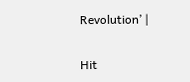Revolution’ |


Hit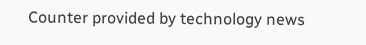Counter provided by technology news